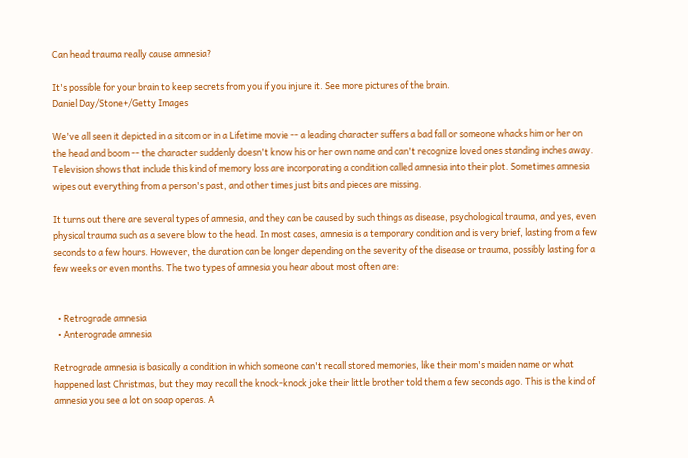Can head trauma really cause amnesia?

It's possible for your brain to keep secrets from you if you injure it. See more pictures of the brain.
Daniel Day/Stone+/Getty Images

We've all seen it depicted in a sitcom or in a Lifetime movie -- a leading character suffers a bad fall or someone whacks him or her on the head and boom -- the character suddenly doesn't know his or her own name and can't recognize loved ones standing inches away. Television shows that include this kind of memory loss are incorporating a condition called amnesia into their plot. Sometimes amnesia wipes out everything from a person's past, and other times just bits and pieces are missing.

It turns out there are several types of amnesia, and they can be caused by such things as disease, psychological trauma, and yes, even physical trauma such as a severe blow to the head. In most cases, amnesia is a temporary condition and is very brief, lasting from a few seconds to a few hours. However, the duration can be longer depending on the severity of the disease or trauma, possibly lasting for a few weeks or even months. The two types of amnesia you hear about most often are:


  • Retrograde amnesia
  • Anterograde amnesia

Retrograde amnesia is basically a condition in which someone can't recall stored memories, like their mom's maiden name or what happened last Christmas, but they may recall the knock-knock joke their little brother told them a few seconds ago. This is the kind of amnesia you see a lot on soap operas. A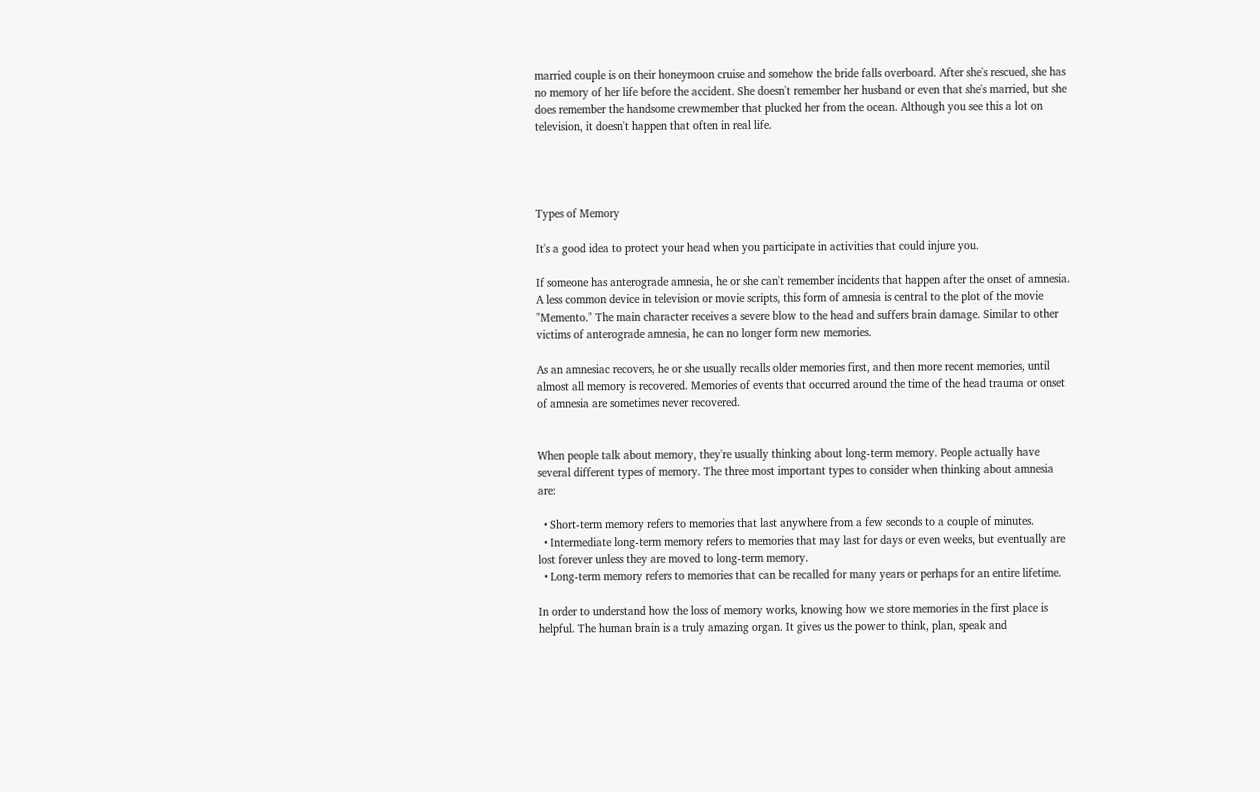married couple is on their honeymoon cruise and somehow the bride falls overboard. After she's rescued, she has no memory of her life before the accident. She doesn't remember her husband or even that she's married, but she does remember the handsome crewmember that plucked her from the ocean. Although you see this a lot on television, it doesn't happen that often in real life.




Types of Memory

It's a good idea to protect your head when you participate in activities that could injure you.

If someone has anterograde amnesia, he or she can't remember incidents that happen after the onset of amnesia. A less common device in television or movie scripts, this form of amnesia is central to the plot of the movie "Memento." The main character receives a severe blow to the head and suffers brain damage. Similar to other victims of anterograde amnesia, he can no longer form new memories.

As an amnesiac recovers, he or she usually recalls older memories first, and then more recent memories, until almost all memory is recovered. Memories of events that occurred around the time of the head trauma or onset of amnesia are sometimes never recovered.


When people talk about memory, they're usually thinking about long-term memory. People actually have several different types of memory. The three most important types to consider when thinking about amnesia are:

  • Short-term memory refers to memories that last anywhere from a few seconds to a couple of minutes.
  • Intermediate long-term memory refers to memories that may last for days or even weeks, but eventually are lost forever unless they are moved to long-term memory.
  • Long-term memory refers to memories that can be recalled for many years or perhaps for an entire lifetime.

In order to understand how the loss of memory works, knowing how we store memories in the first place is helpful. The human brain is a truly amazing organ. It gives us the power to think, plan, speak and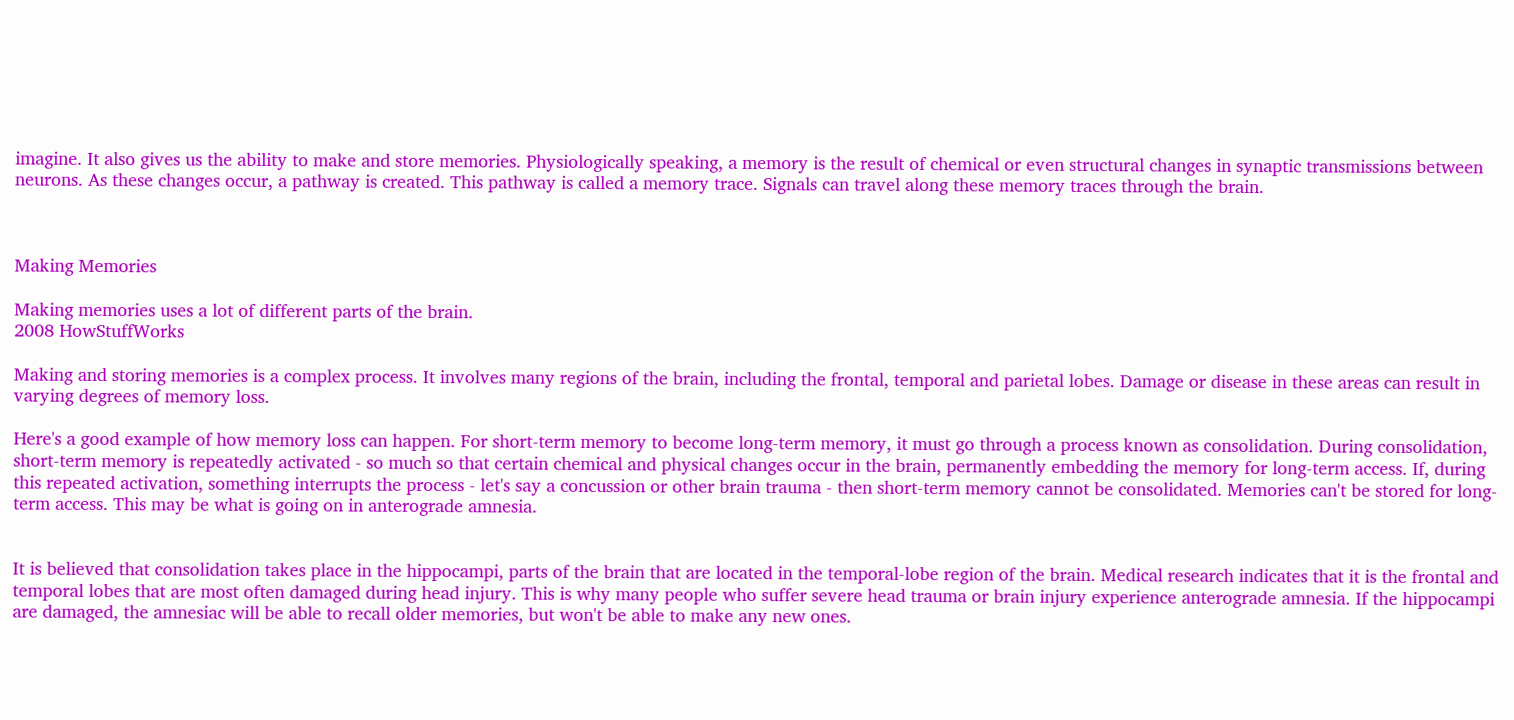imagine. It also gives us the ability to make and store memories. Physiologically speaking, a memory is the result of chemical or even structural changes in synaptic transmissions between neurons. As these changes occur, a pathway is created. This pathway is called a memory trace. Signals can travel along these memory traces through the brain.



Making Memories

Making memories uses a lot of different parts of the brain.
2008 HowStuffWorks

Making and storing memories is a complex process. It involves many regions of the brain, including the frontal, temporal and parietal lobes. Damage or disease in these areas can result in varying degrees of memory loss.

Here's a good example of how memory loss can happen. For short-term memory to become long-term memory, it must go through a process known as consolidation. During consolidation, short-term memory is repeatedly activated - so much so that certain chemical and physical changes occur in the brain, permanently embedding the memory for long-term access. If, during this repeated activation, something interrupts the process - let's say a concussion or other brain trauma - then short-term memory cannot be consolidated. Memories can't be stored for long-term access. This may be what is going on in anterograde amnesia.


It is believed that consolidation takes place in the hippocampi, parts of the brain that are located in the temporal-lobe region of the brain. Medical research indicates that it is the frontal and temporal lobes that are most often damaged during head injury. This is why many people who suffer severe head trauma or brain injury experience anterograde amnesia. If the hippocampi are damaged, the amnesiac will be able to recall older memories, but won't be able to make any new ones.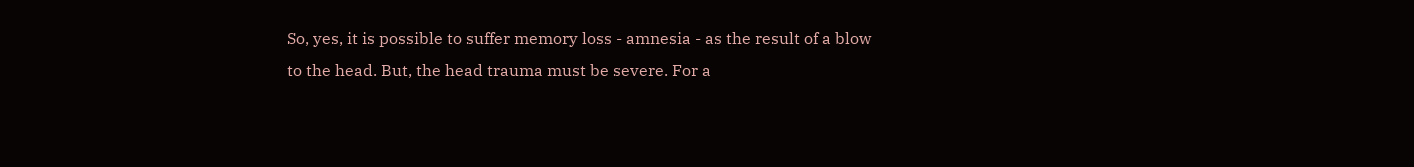So, yes, it is possible to suffer memory loss - amnesia - as the result of a blow to the head. But, the head trauma must be severe. For a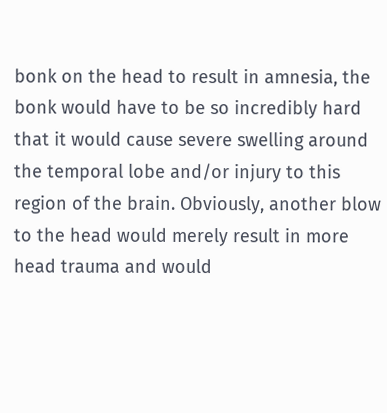bonk on the head to result in amnesia, the bonk would have to be so incredibly hard that it would cause severe swelling around the temporal lobe and/or injury to this region of the brain. Obviously, another blow to the head would merely result in more head trauma and would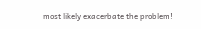most likely exacerbate the problem!